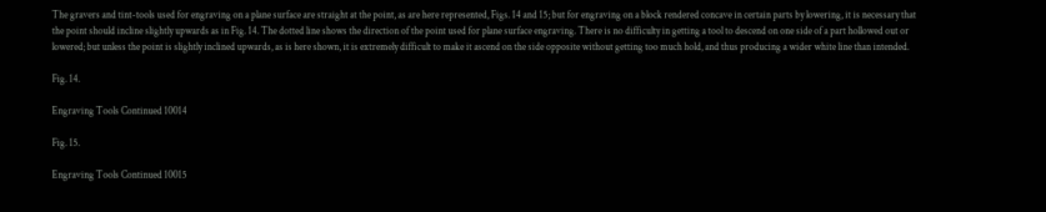The gravers and tint-tools used for engraving on a plane surface are straight at the point, as are here represented, Figs. 14 and 15; but for engraving on a block rendered concave in certain parts by lowering, it is necessary that the point should incline slightly upwards as in Fig. 14. The dotted line shows the direction of the point used for plane surface engraving. There is no difficulty in getting a tool to descend on one side of a part hollowed out or lowered; but unless the point is slightly inclined upwards, as is here shown, it is extremely difficult to make it ascend on the side opposite without getting too much hold, and thus producing a wider white line than intended.

Fig. 14.

Engraving Tools Continued 10014

Fig. 15.

Engraving Tools Continued 10015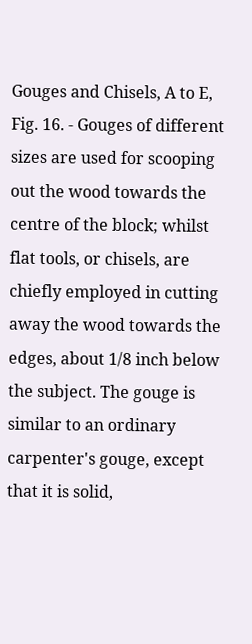Gouges and Chisels, A to E, Fig. 16. - Gouges of different sizes are used for scooping out the wood towards the centre of the block; whilst flat tools, or chisels, are chiefly employed in cutting away the wood towards the edges, about 1/8 inch below the subject. The gouge is similar to an ordinary carpenter's gouge, except that it is solid,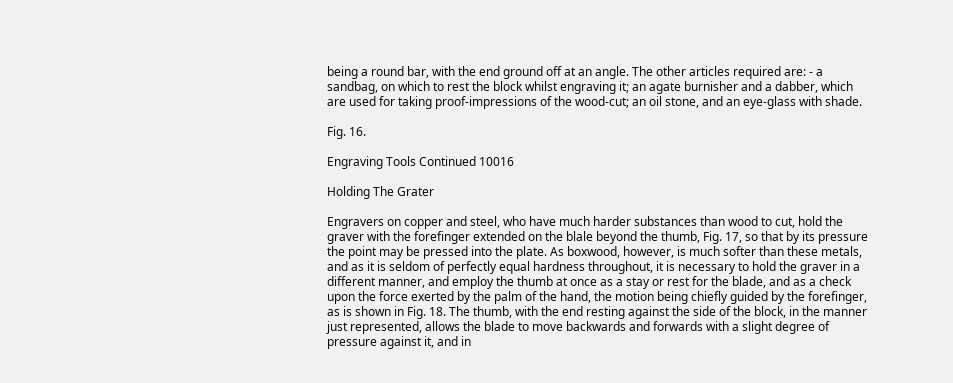being a round bar, with the end ground off at an angle. The other articles required are: - a sandbag, on which to rest the block whilst engraving it; an agate burnisher and a dabber, which are used for taking proof-impressions of the wood-cut; an oil stone, and an eye-glass with shade.

Fig. 16.

Engraving Tools Continued 10016

Holding The Grater

Engravers on copper and steel, who have much harder substances than wood to cut, hold the graver with the forefinger extended on the blale beyond the thumb, Fig. 17, so that by its pressure the point may be pressed into the plate. As boxwood, however, is much softer than these metals, and as it is seldom of perfectly equal hardness throughout, it is necessary to hold the graver in a different manner, and employ the thumb at once as a stay or rest for the blade, and as a check upon the force exerted by the palm of the hand, the motion being chiefly guided by the forefinger, as is shown in Fig. 18. The thumb, with the end resting against the side of the block, in the manner just represented, allows the blade to move backwards and forwards with a slight degree of pressure against it, and in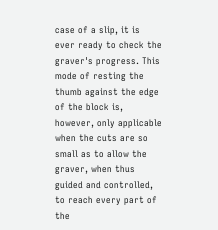case of a slip, it is ever ready to check the graver's progress. This mode of resting the thumb against the edge of the block is, however, only applicable when the cuts are so small as to allow the graver, when thus guided and controlled, to reach every part of the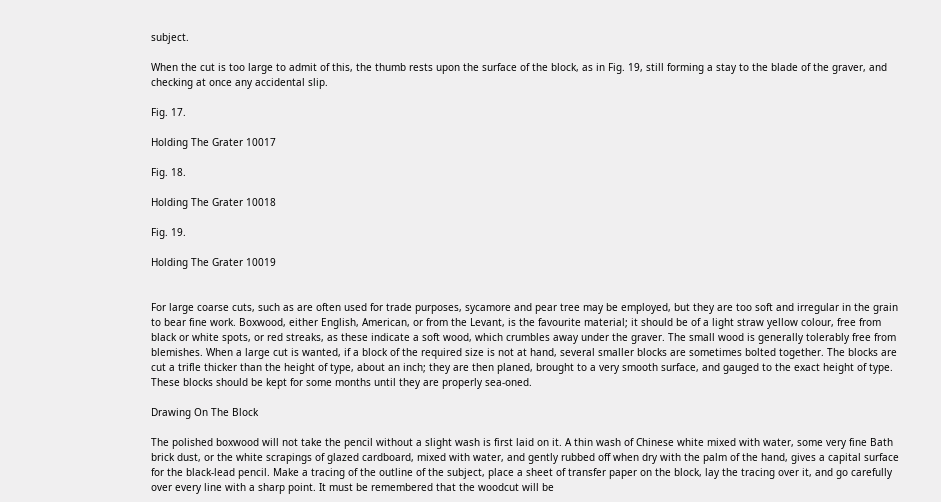subject.

When the cut is too large to admit of this, the thumb rests upon the surface of the block, as in Fig. 19, still forming a stay to the blade of the graver, and checking at once any accidental slip.

Fig. 17.

Holding The Grater 10017

Fig. 18.

Holding The Grater 10018

Fig. 19.

Holding The Grater 10019


For large coarse cuts, such as are often used for trade purposes, sycamore and pear tree may be employed, but they are too soft and irregular in the grain to bear fine work. Boxwood, either English, American, or from the Levant, is the favourite material; it should be of a light straw yellow colour, free from black or white spots, or red streaks, as these indicate a soft wood, which crumbles away under the graver. The small wood is generally tolerably free from blemishes. When a large cut is wanted, if a block of the required size is not at hand, several smaller blocks are sometimes bolted together. The blocks are cut a trifle thicker than the height of type, about an inch; they are then planed, brought to a very smooth surface, and gauged to the exact height of type. These blocks should be kept for some months until they are properly sea-oned.

Drawing On The Block

The polished boxwood will not take the pencil without a slight wash is first laid on it. A thin wash of Chinese white mixed with water, some very fine Bath brick dust, or the white scrapings of glazed cardboard, mixed with water, and gently rubbed off when dry with the palm of the hand, gives a capital surface for the black-lead pencil. Make a tracing of the outline of the subject, place a sheet of transfer paper on the block, lay the tracing over it, and go carefully over every line with a sharp point. It must be remembered that the woodcut will be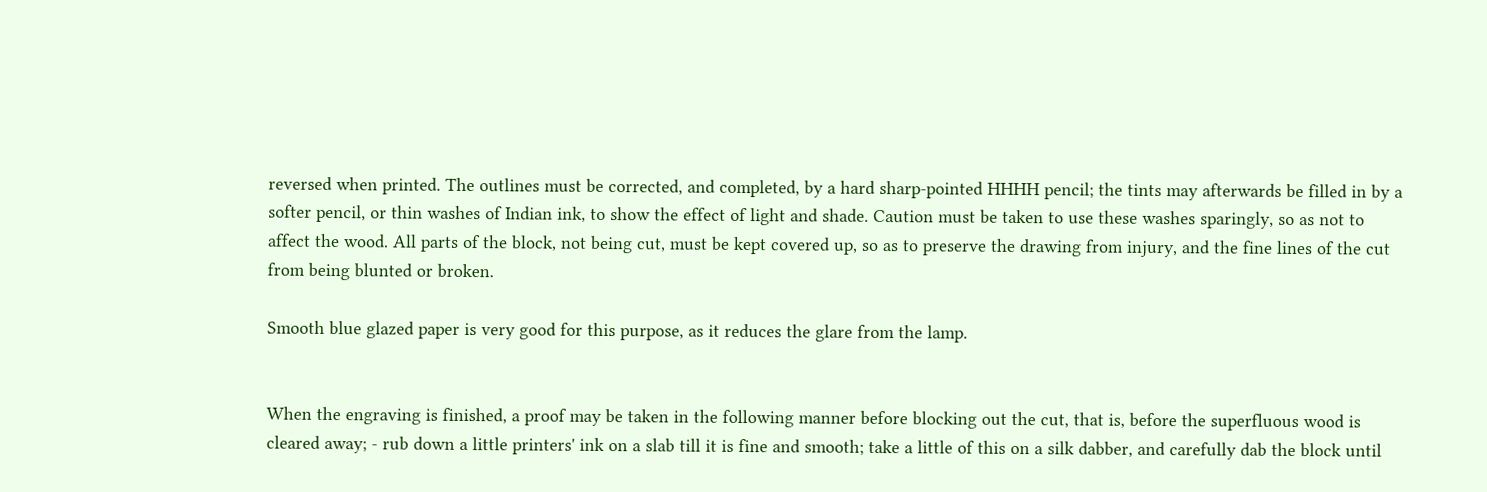reversed when printed. The outlines must be corrected, and completed, by a hard sharp-pointed HHHH pencil; the tints may afterwards be filled in by a softer pencil, or thin washes of Indian ink, to show the effect of light and shade. Caution must be taken to use these washes sparingly, so as not to affect the wood. All parts of the block, not being cut, must be kept covered up, so as to preserve the drawing from injury, and the fine lines of the cut from being blunted or broken.

Smooth blue glazed paper is very good for this purpose, as it reduces the glare from the lamp.


When the engraving is finished, a proof may be taken in the following manner before blocking out the cut, that is, before the superfluous wood is cleared away; - rub down a little printers' ink on a slab till it is fine and smooth; take a little of this on a silk dabber, and carefully dab the block until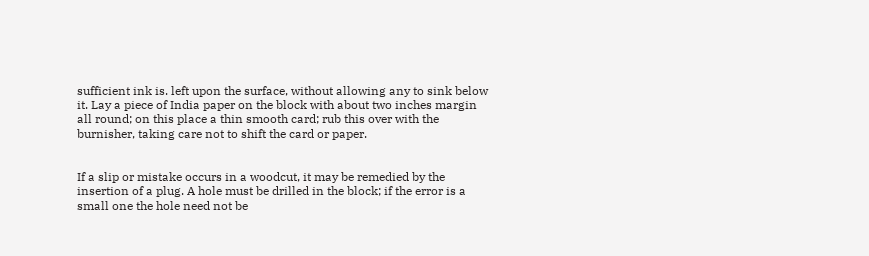sufficient ink is. left upon the surface, without allowing any to sink below it. Lay a piece of India paper on the block with about two inches margin all round; on this place a thin smooth card; rub this over with the burnisher, taking care not to shift the card or paper.


If a slip or mistake occurs in a woodcut, it may be remedied by the insertion of a plug. A hole must be drilled in the block; if the error is a small one the hole need not be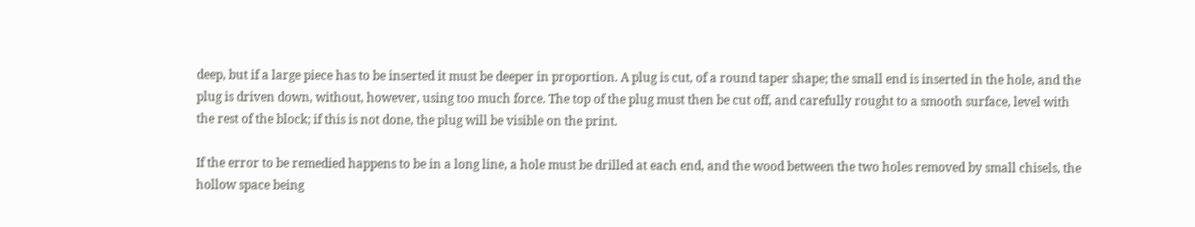deep, but if a large piece has to be inserted it must be deeper in proportion. A plug is cut, of a round taper shape; the small end is inserted in the hole, and the plug is driven down, without, however, using too much force. The top of the plug must then be cut off, and carefully rought to a smooth surface, level with the rest of the block; if this is not done, the plug will be visible on the print.

If the error to be remedied happens to be in a long line, a hole must be drilled at each end, and the wood between the two holes removed by small chisels, the hollow space being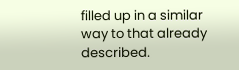filled up in a similar way to that already described.